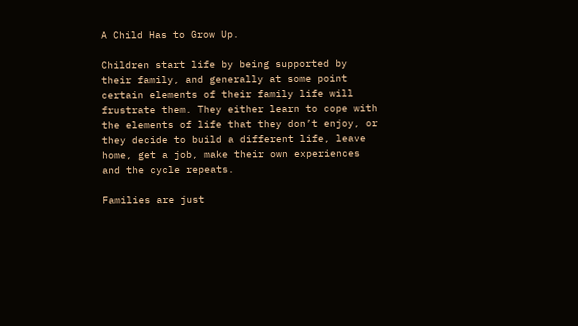A Child Has to Grow Up.

Children start life by being supported by their family, and generally at some point certain elements of their family life will frustrate them. They either learn to cope with the elements of life that they don’t enjoy, or they decide to build a different life, leave home, get a job, make their own experiences and the cycle repeats.

Families are just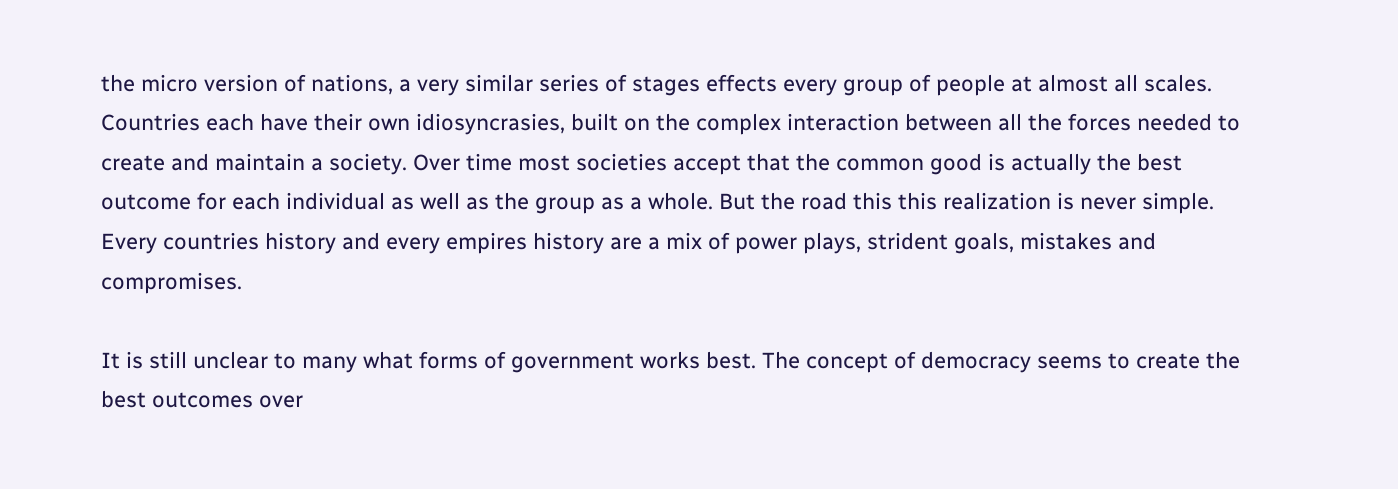the micro version of nations, a very similar series of stages effects every group of people at almost all scales. Countries each have their own idiosyncrasies, built on the complex interaction between all the forces needed to create and maintain a society. Over time most societies accept that the common good is actually the best outcome for each individual as well as the group as a whole. But the road this this realization is never simple. Every countries history and every empires history are a mix of power plays, strident goals, mistakes and compromises.

It is still unclear to many what forms of government works best. The concept of democracy seems to create the best outcomes over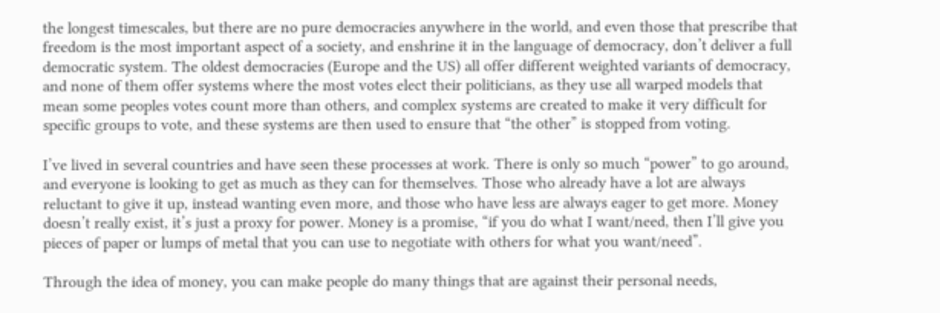the longest timescales, but there are no pure democracies anywhere in the world, and even those that prescribe that freedom is the most important aspect of a society, and enshrine it in the language of democracy, don’t deliver a full democratic system. The oldest democracies (Europe and the US) all offer different weighted variants of democracy, and none of them offer systems where the most votes elect their politicians, as they use all warped models that mean some peoples votes count more than others, and complex systems are created to make it very difficult for specific groups to vote, and these systems are then used to ensure that “the other” is stopped from voting.

I’ve lived in several countries and have seen these processes at work. There is only so much “power” to go around, and everyone is looking to get as much as they can for themselves. Those who already have a lot are always reluctant to give it up, instead wanting even more, and those who have less are always eager to get more. Money doesn’t really exist, it’s just a proxy for power. Money is a promise, “if you do what I want/need, then I’ll give you pieces of paper or lumps of metal that you can use to negotiate with others for what you want/need”.

Through the idea of money, you can make people do many things that are against their personal needs,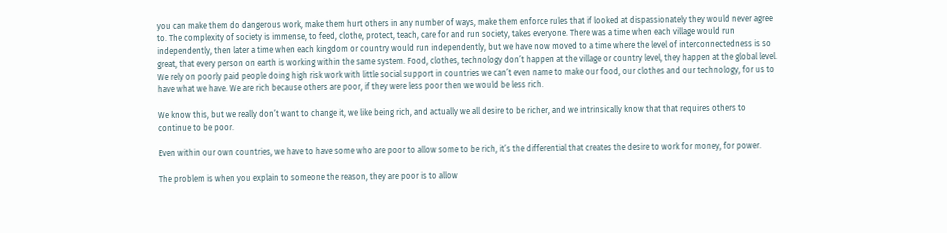you can make them do dangerous work, make them hurt others in any number of ways, make them enforce rules that if looked at dispassionately they would never agree to. The complexity of society is immense, to feed, clothe, protect, teach, care for and run society, takes everyone. There was a time when each village would run independently, then later a time when each kingdom or country would run independently, but we have now moved to a time where the level of interconnectedness is so great, that every person on earth is working within the same system. Food, clothes, technology don’t happen at the village or country level, they happen at the global level. We rely on poorly paid people doing high risk work with little social support in countries we can’t even name to make our food, our clothes and our technology, for us to have what we have. We are rich because others are poor, if they were less poor then we would be less rich.

We know this, but we really don’t want to change it, we like being rich, and actually we all desire to be richer, and we intrinsically know that that requires others to continue to be poor.

Even within our own countries, we have to have some who are poor to allow some to be rich, it’s the differential that creates the desire to work for money, for power.

The problem is when you explain to someone the reason, they are poor is to allow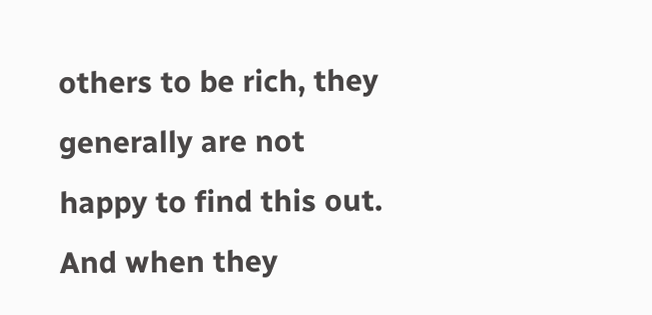others to be rich, they generally are not happy to find this out. And when they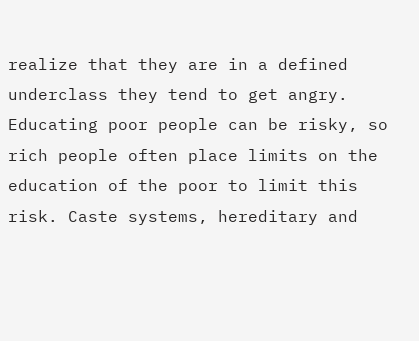realize that they are in a defined underclass they tend to get angry. Educating poor people can be risky, so rich people often place limits on the education of the poor to limit this risk. Caste systems, hereditary and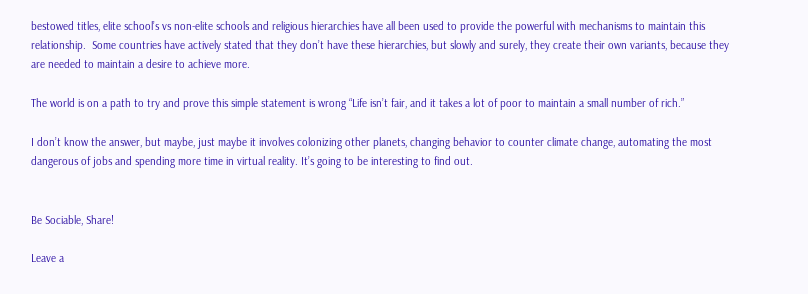bestowed titles, elite school’s vs non-elite schools and religious hierarchies have all been used to provide the powerful with mechanisms to maintain this relationship.  Some countries have actively stated that they don’t have these hierarchies, but slowly and surely, they create their own variants, because they are needed to maintain a desire to achieve more.

The world is on a path to try and prove this simple statement is wrong “Life isn’t fair, and it takes a lot of poor to maintain a small number of rich.”

I don’t know the answer, but maybe, just maybe it involves colonizing other planets, changing behavior to counter climate change, automating the most dangerous of jobs and spending more time in virtual reality. It’s going to be interesting to find out.


Be Sociable, Share!

Leave a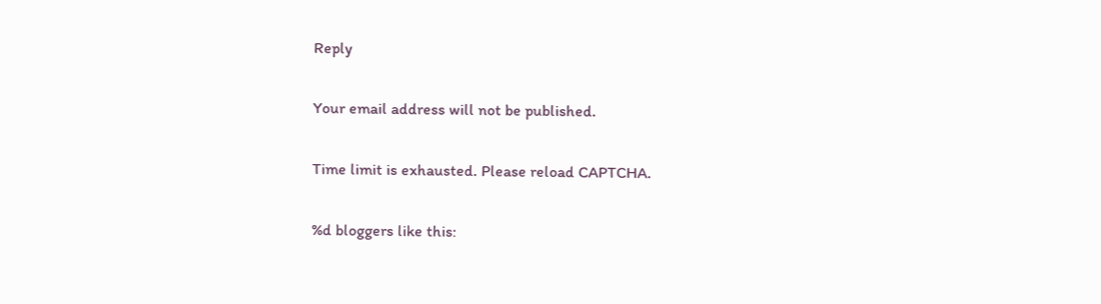Reply

Your email address will not be published.

Time limit is exhausted. Please reload CAPTCHA.

%d bloggers like this: